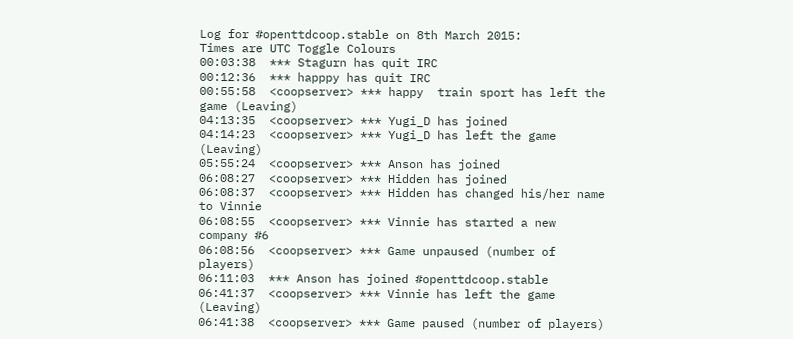Log for #openttdcoop.stable on 8th March 2015:
Times are UTC Toggle Colours
00:03:38  *** Stagurn has quit IRC
00:12:36  *** happpy has quit IRC
00:55:58  <coopserver> *** happy  train sport has left the game (Leaving)
04:13:35  <coopserver> *** Yugi_D has joined
04:14:23  <coopserver> *** Yugi_D has left the game (Leaving)
05:55:24  <coopserver> *** Anson has joined
06:08:27  <coopserver> *** Hidden has joined
06:08:37  <coopserver> *** Hidden has changed his/her name to Vinnie
06:08:55  <coopserver> *** Vinnie has started a new company #6
06:08:56  <coopserver> *** Game unpaused (number of players)
06:11:03  *** Anson has joined #openttdcoop.stable
06:41:37  <coopserver> *** Vinnie has left the game (Leaving)
06:41:38  <coopserver> *** Game paused (number of players)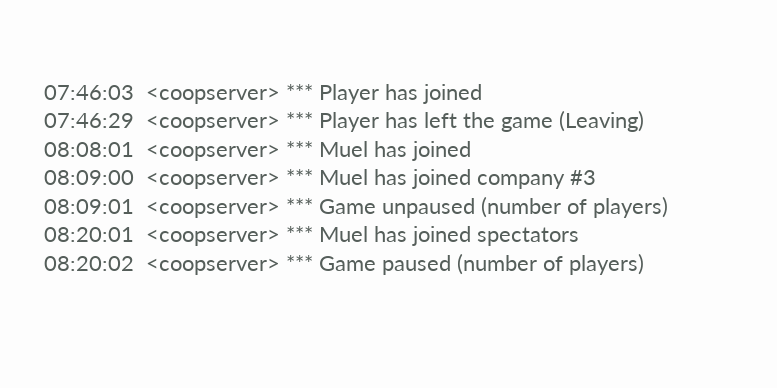07:46:03  <coopserver> *** Player has joined
07:46:29  <coopserver> *** Player has left the game (Leaving)
08:08:01  <coopserver> *** Muel has joined
08:09:00  <coopserver> *** Muel has joined company #3
08:09:01  <coopserver> *** Game unpaused (number of players)
08:20:01  <coopserver> *** Muel has joined spectators
08:20:02  <coopserver> *** Game paused (number of players)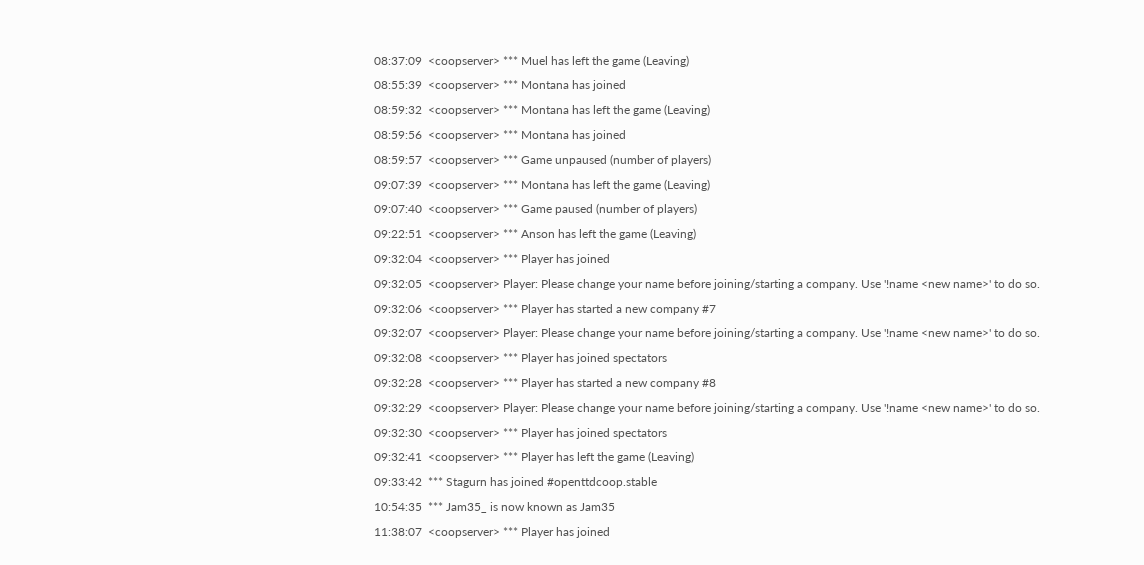08:37:09  <coopserver> *** Muel has left the game (Leaving)
08:55:39  <coopserver> *** Montana has joined
08:59:32  <coopserver> *** Montana has left the game (Leaving)
08:59:56  <coopserver> *** Montana has joined
08:59:57  <coopserver> *** Game unpaused (number of players)
09:07:39  <coopserver> *** Montana has left the game (Leaving)
09:07:40  <coopserver> *** Game paused (number of players)
09:22:51  <coopserver> *** Anson has left the game (Leaving)
09:32:04  <coopserver> *** Player has joined
09:32:05  <coopserver> Player: Please change your name before joining/starting a company. Use '!name <new name>' to do so.
09:32:06  <coopserver> *** Player has started a new company #7
09:32:07  <coopserver> Player: Please change your name before joining/starting a company. Use '!name <new name>' to do so.
09:32:08  <coopserver> *** Player has joined spectators
09:32:28  <coopserver> *** Player has started a new company #8
09:32:29  <coopserver> Player: Please change your name before joining/starting a company. Use '!name <new name>' to do so.
09:32:30  <coopserver> *** Player has joined spectators
09:32:41  <coopserver> *** Player has left the game (Leaving)
09:33:42  *** Stagurn has joined #openttdcoop.stable
10:54:35  *** Jam35_ is now known as Jam35
11:38:07  <coopserver> *** Player has joined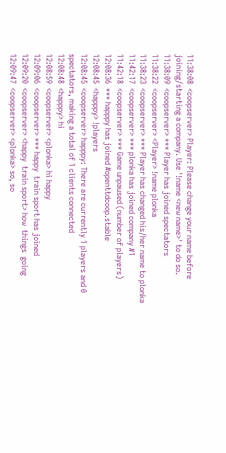11:38:08  <coopserver> Player: Please change your name before joining/starting a company. Use '!name <new name>' to do so.
11:38:09  <coopserver> *** Player has joined spectators
11:38:22  <coopserver> <Player> !name plonka
11:38:23  <coopserver> *** Player has changed his/her name to plonka
11:42:17  <coopserver> *** plonka has joined company #1
11:42:18  <coopserver> *** Game unpaused (number of players)
12:08:36  *** happpy has joined #openttdcoop.stable
12:08:45  <happpy> !players
12:08:45  <coopserver> happpy: There are currently 1 players and 0 spectators, making a total of 1 clients connected
12:08:48  <happpy> hi
12:08:59  <coopserver> <plonka> hi happy
12:09:06  <coopserver> *** happy  train sport has joined
12:09:20  <coopserver> <happy  train sport> how  things  going
12:09:47  <coopserver> <plonka> so, so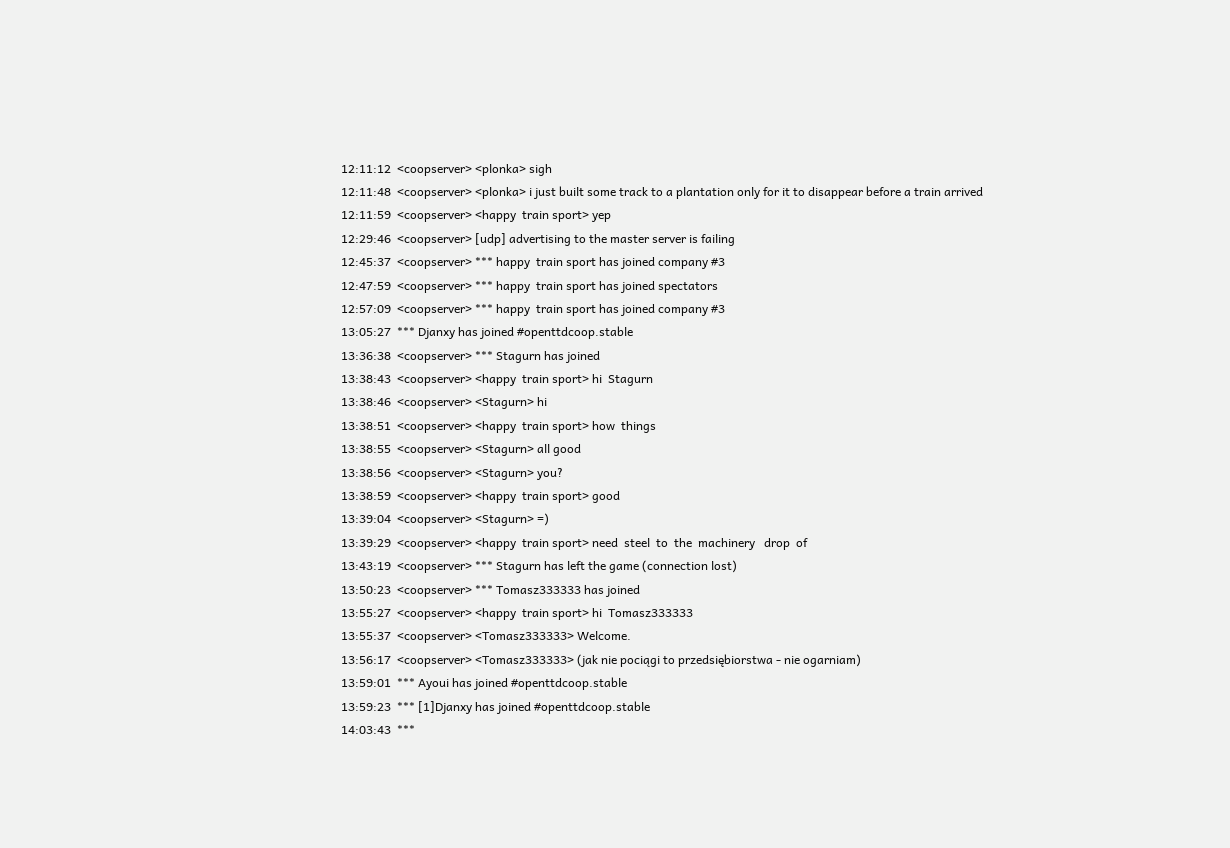12:11:12  <coopserver> <plonka> sigh
12:11:48  <coopserver> <plonka> i just built some track to a plantation only for it to disappear before a train arrived
12:11:59  <coopserver> <happy  train sport> yep
12:29:46  <coopserver> [udp] advertising to the master server is failing
12:45:37  <coopserver> *** happy  train sport has joined company #3
12:47:59  <coopserver> *** happy  train sport has joined spectators
12:57:09  <coopserver> *** happy  train sport has joined company #3
13:05:27  *** Djanxy has joined #openttdcoop.stable
13:36:38  <coopserver> *** Stagurn has joined
13:38:43  <coopserver> <happy  train sport> hi  Stagurn
13:38:46  <coopserver> <Stagurn> hi
13:38:51  <coopserver> <happy  train sport> how  things
13:38:55  <coopserver> <Stagurn> all good
13:38:56  <coopserver> <Stagurn> you?
13:38:59  <coopserver> <happy  train sport> good
13:39:04  <coopserver> <Stagurn> =)
13:39:29  <coopserver> <happy  train sport> need  steel  to  the  machinery   drop  of
13:43:19  <coopserver> *** Stagurn has left the game (connection lost)
13:50:23  <coopserver> *** Tomasz333333 has joined
13:55:27  <coopserver> <happy  train sport> hi  Tomasz333333
13:55:37  <coopserver> <Tomasz333333> Welcome.
13:56:17  <coopserver> <Tomasz333333> (jak nie pociągi to przedsiębiorstwa - nie ogarniam)
13:59:01  *** Ayoui has joined #openttdcoop.stable
13:59:23  *** [1]Djanxy has joined #openttdcoop.stable
14:03:43  ***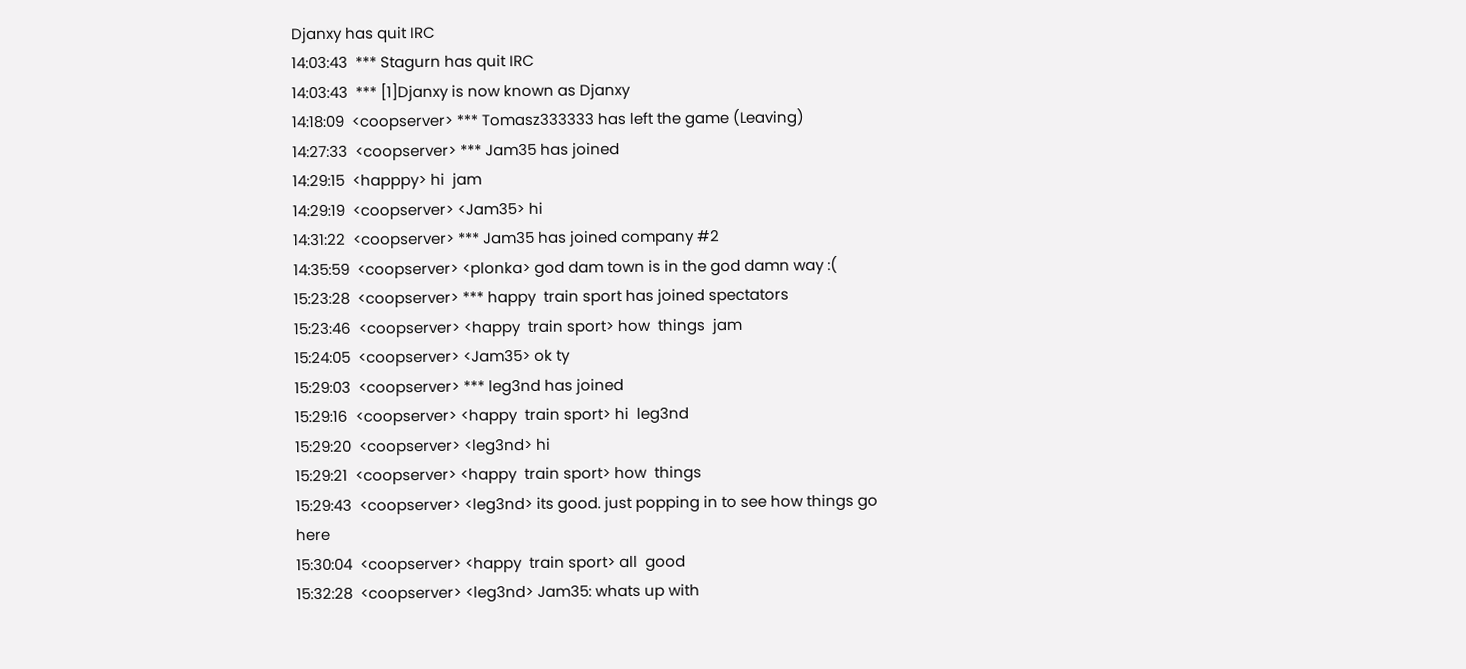Djanxy has quit IRC
14:03:43  *** Stagurn has quit IRC
14:03:43  *** [1]Djanxy is now known as Djanxy
14:18:09  <coopserver> *** Tomasz333333 has left the game (Leaving)
14:27:33  <coopserver> *** Jam35 has joined
14:29:15  <happpy> hi  jam
14:29:19  <coopserver> <Jam35> hi
14:31:22  <coopserver> *** Jam35 has joined company #2
14:35:59  <coopserver> <plonka> god dam town is in the god damn way :(
15:23:28  <coopserver> *** happy  train sport has joined spectators
15:23:46  <coopserver> <happy  train sport> how  things  jam
15:24:05  <coopserver> <Jam35> ok ty
15:29:03  <coopserver> *** leg3nd has joined
15:29:16  <coopserver> <happy  train sport> hi  leg3nd
15:29:20  <coopserver> <leg3nd> hi
15:29:21  <coopserver> <happy  train sport> how  things
15:29:43  <coopserver> <leg3nd> its good. just popping in to see how things go here
15:30:04  <coopserver> <happy  train sport> all  good
15:32:28  <coopserver> <leg3nd> Jam35: whats up with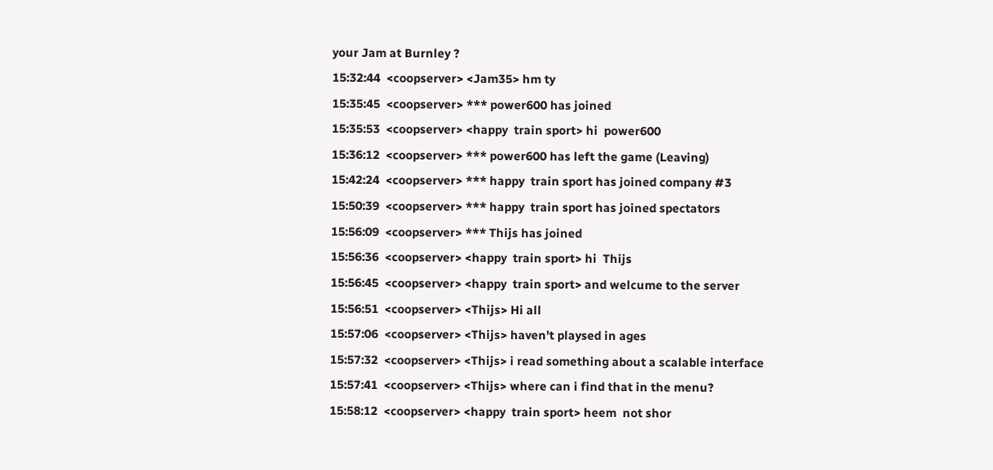your Jam at Burnley ?
15:32:44  <coopserver> <Jam35> hm ty
15:35:45  <coopserver> *** power600 has joined
15:35:53  <coopserver> <happy  train sport> hi  power600
15:36:12  <coopserver> *** power600 has left the game (Leaving)
15:42:24  <coopserver> *** happy  train sport has joined company #3
15:50:39  <coopserver> *** happy  train sport has joined spectators
15:56:09  <coopserver> *** Thijs has joined
15:56:36  <coopserver> <happy  train sport> hi  Thijs
15:56:45  <coopserver> <happy  train sport> and welcume to the server
15:56:51  <coopserver> <Thijs> Hi all
15:57:06  <coopserver> <Thijs> haven't playsed in ages
15:57:32  <coopserver> <Thijs> i read something about a scalable interface
15:57:41  <coopserver> <Thijs> where can i find that in the menu?
15:58:12  <coopserver> <happy  train sport> heem  not shor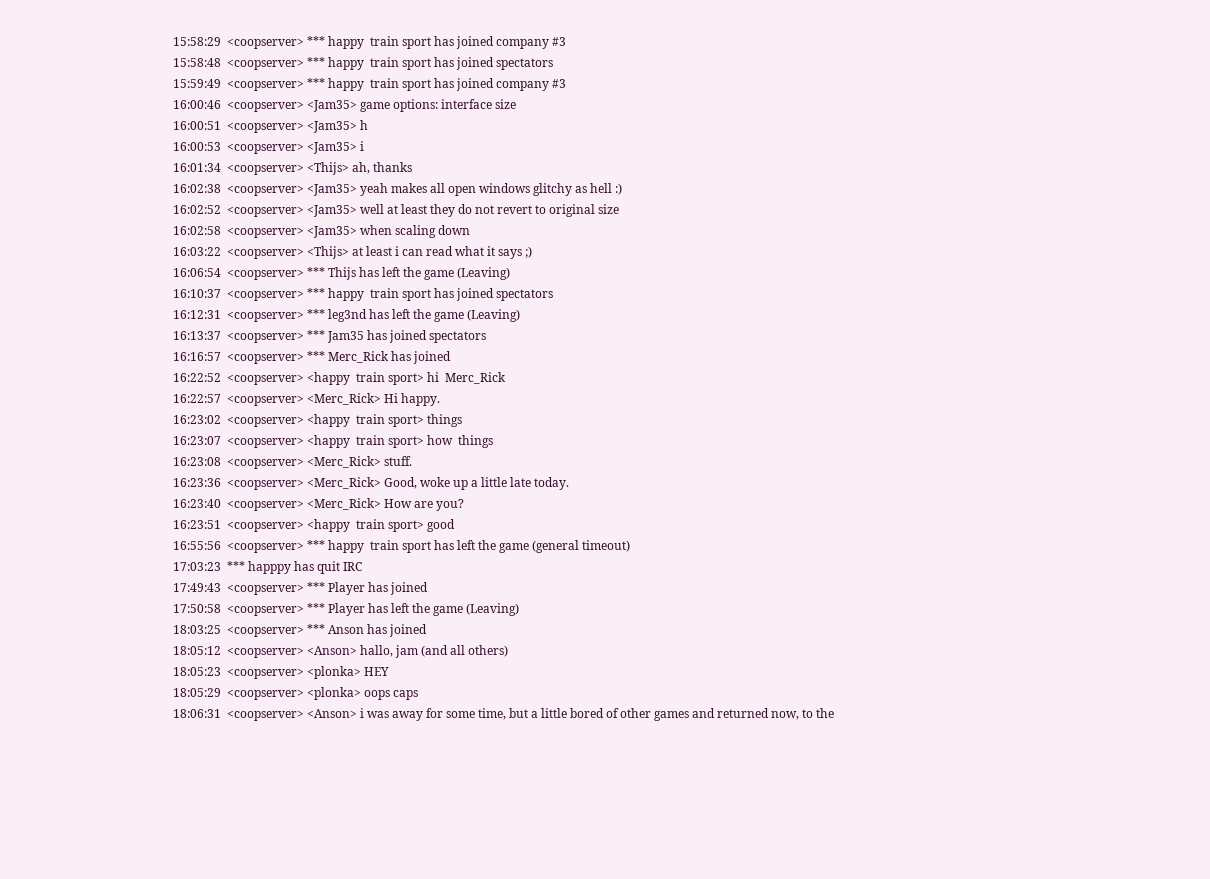15:58:29  <coopserver> *** happy  train sport has joined company #3
15:58:48  <coopserver> *** happy  train sport has joined spectators
15:59:49  <coopserver> *** happy  train sport has joined company #3
16:00:46  <coopserver> <Jam35> game options: interface size
16:00:51  <coopserver> <Jam35> h
16:00:53  <coopserver> <Jam35> i
16:01:34  <coopserver> <Thijs> ah, thanks
16:02:38  <coopserver> <Jam35> yeah makes all open windows glitchy as hell :)
16:02:52  <coopserver> <Jam35> well at least they do not revert to original size
16:02:58  <coopserver> <Jam35> when scaling down
16:03:22  <coopserver> <Thijs> at least i can read what it says ;)
16:06:54  <coopserver> *** Thijs has left the game (Leaving)
16:10:37  <coopserver> *** happy  train sport has joined spectators
16:12:31  <coopserver> *** leg3nd has left the game (Leaving)
16:13:37  <coopserver> *** Jam35 has joined spectators
16:16:57  <coopserver> *** Merc_Rick has joined
16:22:52  <coopserver> <happy  train sport> hi  Merc_Rick
16:22:57  <coopserver> <Merc_Rick> Hi happy.
16:23:02  <coopserver> <happy  train sport> things
16:23:07  <coopserver> <happy  train sport> how  things
16:23:08  <coopserver> <Merc_Rick> stuff.
16:23:36  <coopserver> <Merc_Rick> Good, woke up a little late today.
16:23:40  <coopserver> <Merc_Rick> How are you?
16:23:51  <coopserver> <happy  train sport> good
16:55:56  <coopserver> *** happy  train sport has left the game (general timeout)
17:03:23  *** happpy has quit IRC
17:49:43  <coopserver> *** Player has joined
17:50:58  <coopserver> *** Player has left the game (Leaving)
18:03:25  <coopserver> *** Anson has joined
18:05:12  <coopserver> <Anson> hallo, jam (and all others)
18:05:23  <coopserver> <plonka> HEY
18:05:29  <coopserver> <plonka> oops caps
18:06:31  <coopserver> <Anson> i was away for some time, but a little bored of other games and returned now, to the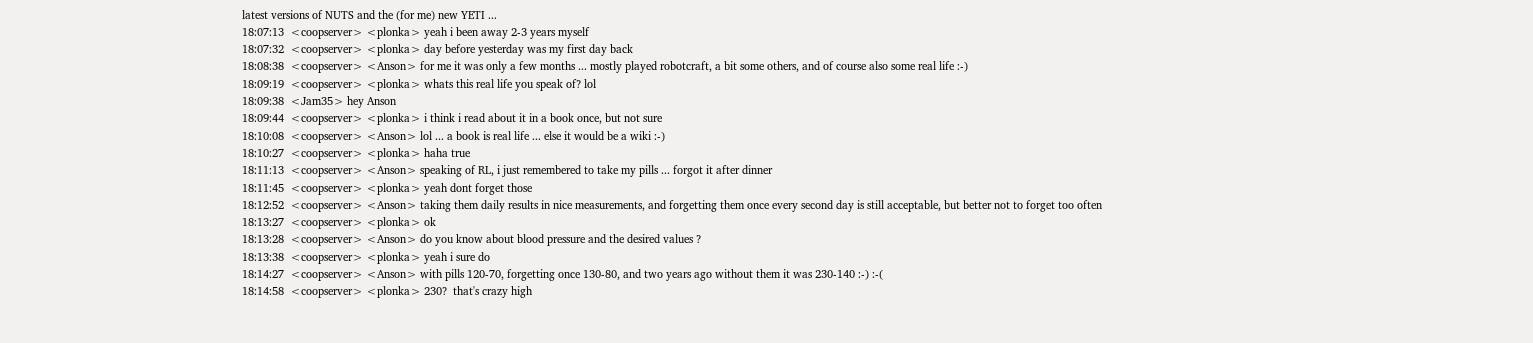latest versions of NUTS and the (for me) new YETI ...
18:07:13  <coopserver> <plonka> yeah i been away 2-3 years myself
18:07:32  <coopserver> <plonka> day before yesterday was my first day back
18:08:38  <coopserver> <Anson> for me it was only a few months ... mostly played robotcraft, a bit some others, and of course also some real life :-)
18:09:19  <coopserver> <plonka> whats this real life you speak of? lol
18:09:38  <Jam35> hey Anson
18:09:44  <coopserver> <plonka> i think i read about it in a book once, but not sure
18:10:08  <coopserver> <Anson> lol ... a book is real life ... else it would be a wiki :-)
18:10:27  <coopserver> <plonka> haha true
18:11:13  <coopserver> <Anson> speaking of RL, i just remembered to take my pills ... forgot it after dinner
18:11:45  <coopserver> <plonka> yeah dont forget those
18:12:52  <coopserver> <Anson> taking them daily results in nice measurements, and forgetting them once every second day is still acceptable, but better not to forget too often
18:13:27  <coopserver> <plonka> ok
18:13:28  <coopserver> <Anson> do you know about blood pressure and the desired values ?
18:13:38  <coopserver> <plonka> yeah i sure do
18:14:27  <coopserver> <Anson> with pills 120-70, forgetting once 130-80, and two years ago without them it was 230-140 :-) :-(
18:14:58  <coopserver> <plonka> 230?  that's crazy high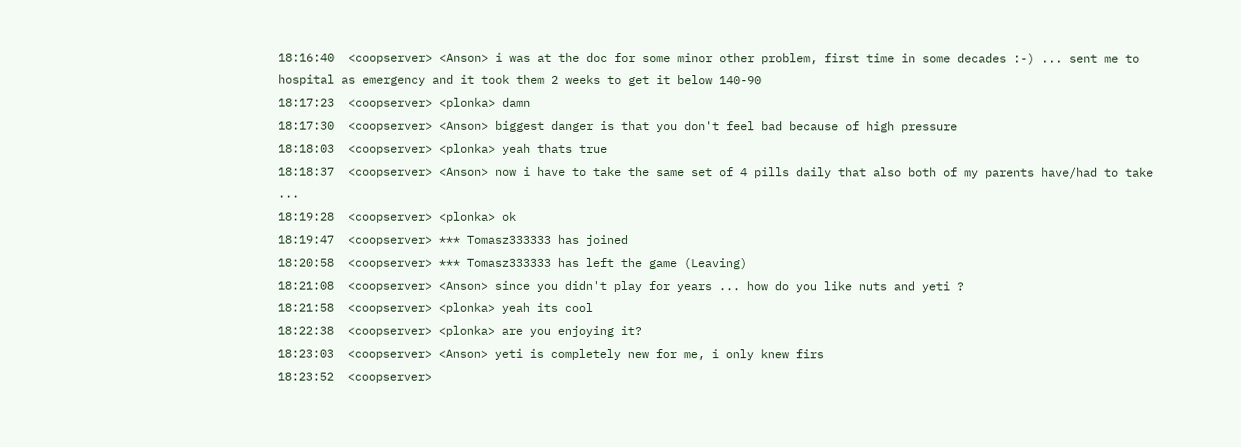18:16:40  <coopserver> <Anson> i was at the doc for some minor other problem, first time in some decades :-) ... sent me to hospital as emergency and it took them 2 weeks to get it below 140-90
18:17:23  <coopserver> <plonka> damn
18:17:30  <coopserver> <Anson> biggest danger is that you don't feel bad because of high pressure
18:18:03  <coopserver> <plonka> yeah thats true
18:18:37  <coopserver> <Anson> now i have to take the same set of 4 pills daily that also both of my parents have/had to take ...
18:19:28  <coopserver> <plonka> ok
18:19:47  <coopserver> *** Tomasz333333 has joined
18:20:58  <coopserver> *** Tomasz333333 has left the game (Leaving)
18:21:08  <coopserver> <Anson> since you didn't play for years ... how do you like nuts and yeti ?
18:21:58  <coopserver> <plonka> yeah its cool
18:22:38  <coopserver> <plonka> are you enjoying it?
18:23:03  <coopserver> <Anson> yeti is completely new for me, i only knew firs
18:23:52  <coopserver>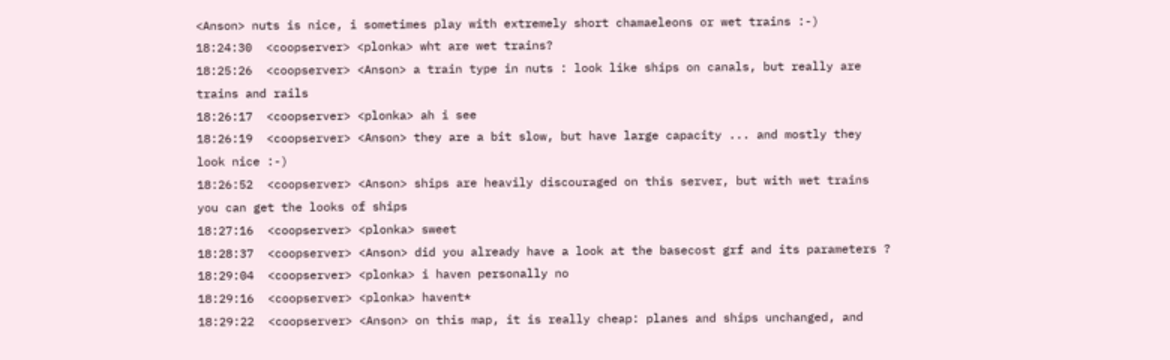<Anson> nuts is nice, i sometimes play with extremely short chamaeleons or wet trains :-)
18:24:30  <coopserver> <plonka> wht are wet trains?
18:25:26  <coopserver> <Anson> a train type in nuts : look like ships on canals, but really are trains and rails
18:26:17  <coopserver> <plonka> ah i see
18:26:19  <coopserver> <Anson> they are a bit slow, but have large capacity ... and mostly they look nice :-)
18:26:52  <coopserver> <Anson> ships are heavily discouraged on this server, but with wet trains you can get the looks of ships
18:27:16  <coopserver> <plonka> sweet
18:28:37  <coopserver> <Anson> did you already have a look at the basecost grf and its parameters ?
18:29:04  <coopserver> <plonka> i haven personally no
18:29:16  <coopserver> <plonka> havent*
18:29:22  <coopserver> <Anson> on this map, it is really cheap: planes and ships unchanged, and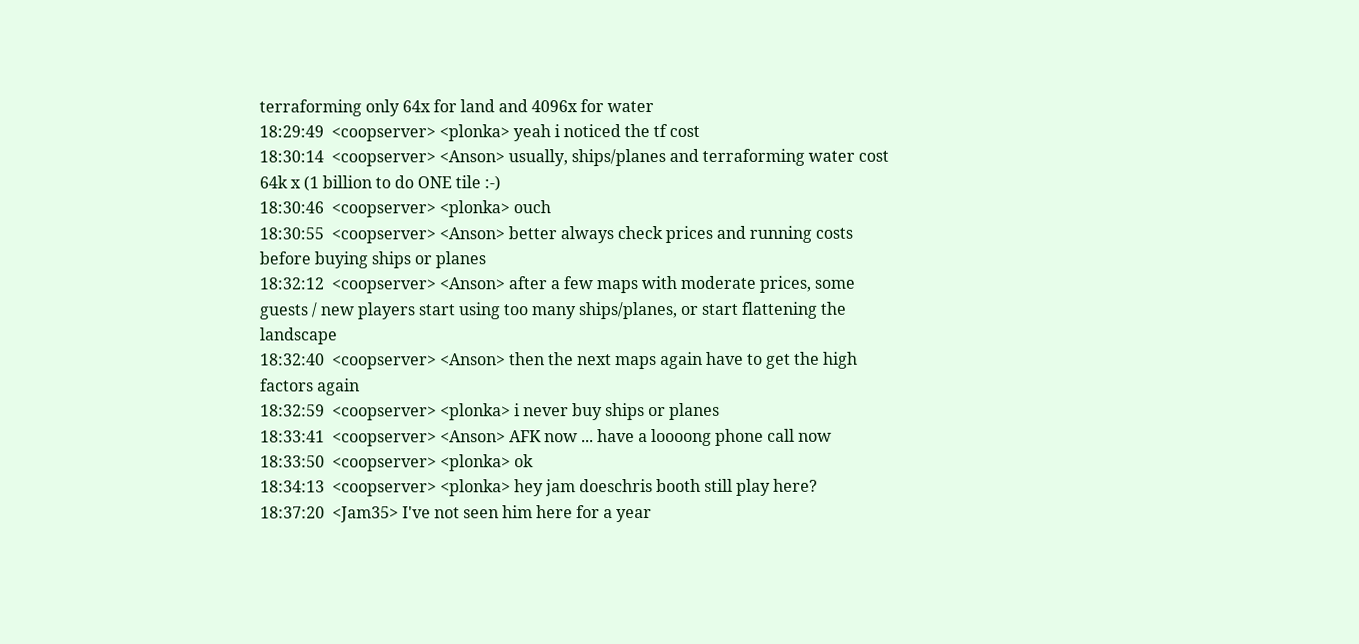terraforming only 64x for land and 4096x for water
18:29:49  <coopserver> <plonka> yeah i noticed the tf cost
18:30:14  <coopserver> <Anson> usually, ships/planes and terraforming water cost 64k x (1 billion to do ONE tile :-)
18:30:46  <coopserver> <plonka> ouch
18:30:55  <coopserver> <Anson> better always check prices and running costs before buying ships or planes
18:32:12  <coopserver> <Anson> after a few maps with moderate prices, some guests / new players start using too many ships/planes, or start flattening the landscape
18:32:40  <coopserver> <Anson> then the next maps again have to get the high factors again
18:32:59  <coopserver> <plonka> i never buy ships or planes
18:33:41  <coopserver> <Anson> AFK now ... have a loooong phone call now
18:33:50  <coopserver> <plonka> ok
18:34:13  <coopserver> <plonka> hey jam doeschris booth still play here?
18:37:20  <Jam35> I've not seen him here for a year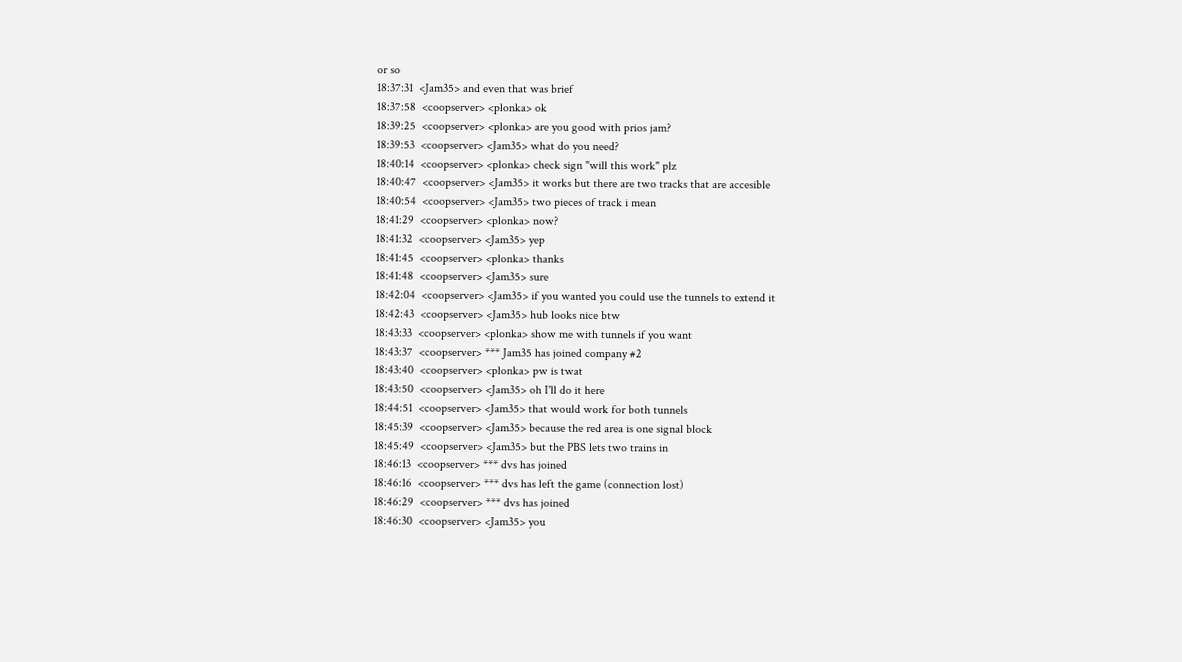or so
18:37:31  <Jam35> and even that was brief
18:37:58  <coopserver> <plonka> ok
18:39:25  <coopserver> <plonka> are you good with prios jam?
18:39:53  <coopserver> <Jam35> what do you need?
18:40:14  <coopserver> <plonka> check sign "will this work" plz
18:40:47  <coopserver> <Jam35> it works but there are two tracks that are accesible
18:40:54  <coopserver> <Jam35> two pieces of track i mean
18:41:29  <coopserver> <plonka> now?
18:41:32  <coopserver> <Jam35> yep
18:41:45  <coopserver> <plonka> thanks
18:41:48  <coopserver> <Jam35> sure
18:42:04  <coopserver> <Jam35> if you wanted you could use the tunnels to extend it
18:42:43  <coopserver> <Jam35> hub looks nice btw
18:43:33  <coopserver> <plonka> show me with tunnels if you want
18:43:37  <coopserver> *** Jam35 has joined company #2
18:43:40  <coopserver> <plonka> pw is twat
18:43:50  <coopserver> <Jam35> oh I'll do it here
18:44:51  <coopserver> <Jam35> that would work for both tunnels
18:45:39  <coopserver> <Jam35> because the red area is one signal block
18:45:49  <coopserver> <Jam35> but the PBS lets two trains in
18:46:13  <coopserver> *** dvs has joined
18:46:16  <coopserver> *** dvs has left the game (connection lost)
18:46:29  <coopserver> *** dvs has joined
18:46:30  <coopserver> <Jam35> you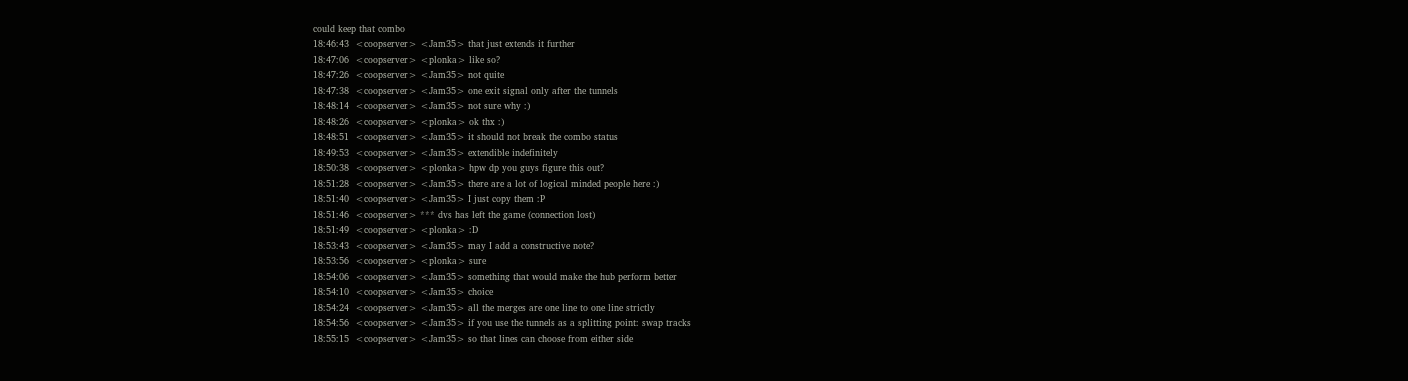could keep that combo
18:46:43  <coopserver> <Jam35> that just extends it further
18:47:06  <coopserver> <plonka> like so?
18:47:26  <coopserver> <Jam35> not quite
18:47:38  <coopserver> <Jam35> one exit signal only after the tunnels
18:48:14  <coopserver> <Jam35> not sure why :)
18:48:26  <coopserver> <plonka> ok thx :)
18:48:51  <coopserver> <Jam35> it should not break the combo status
18:49:53  <coopserver> <Jam35> extendible indefinitely
18:50:38  <coopserver> <plonka> hpw dp you guys figure this out?
18:51:28  <coopserver> <Jam35> there are a lot of logical minded people here :)
18:51:40  <coopserver> <Jam35> I just copy them :P
18:51:46  <coopserver> *** dvs has left the game (connection lost)
18:51:49  <coopserver> <plonka> :D
18:53:43  <coopserver> <Jam35> may I add a constructive note?
18:53:56  <coopserver> <plonka> sure
18:54:06  <coopserver> <Jam35> something that would make the hub perform better
18:54:10  <coopserver> <Jam35> choice
18:54:24  <coopserver> <Jam35> all the merges are one line to one line strictly
18:54:56  <coopserver> <Jam35> if you use the tunnels as a splitting point: swap tracks
18:55:15  <coopserver> <Jam35> so that lines can choose from either side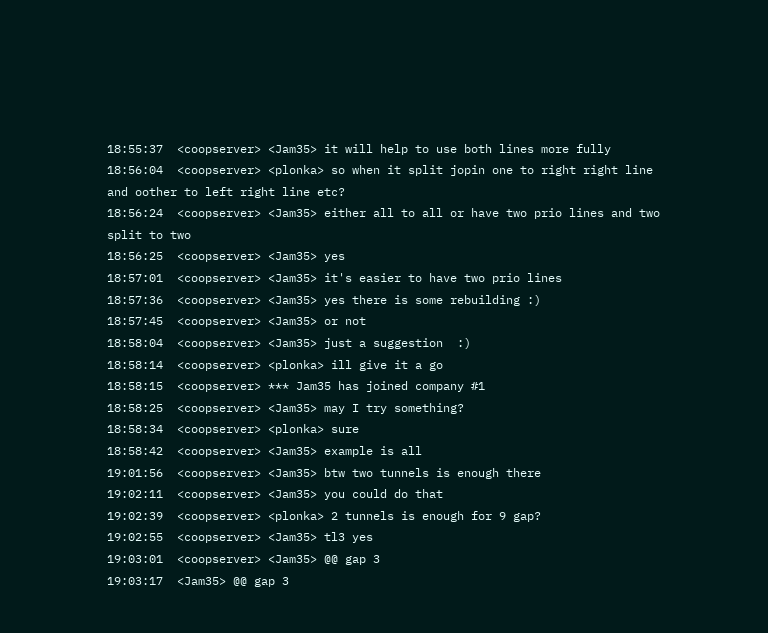18:55:37  <coopserver> <Jam35> it will help to use both lines more fully
18:56:04  <coopserver> <plonka> so when it split jopin one to right right line and oother to left right line etc?
18:56:24  <coopserver> <Jam35> either all to all or have two prio lines and two split to two
18:56:25  <coopserver> <Jam35> yes
18:57:01  <coopserver> <Jam35> it's easier to have two prio lines
18:57:36  <coopserver> <Jam35> yes there is some rebuilding :)
18:57:45  <coopserver> <Jam35> or not
18:58:04  <coopserver> <Jam35> just a suggestion  :)
18:58:14  <coopserver> <plonka> ill give it a go
18:58:15  <coopserver> *** Jam35 has joined company #1
18:58:25  <coopserver> <Jam35> may I try something?
18:58:34  <coopserver> <plonka> sure
18:58:42  <coopserver> <Jam35> example is all
19:01:56  <coopserver> <Jam35> btw two tunnels is enough there
19:02:11  <coopserver> <Jam35> you could do that
19:02:39  <coopserver> <plonka> 2 tunnels is enough for 9 gap?
19:02:55  <coopserver> <Jam35> tl3 yes
19:03:01  <coopserver> <Jam35> @@ gap 3
19:03:17  <Jam35> @@ gap 3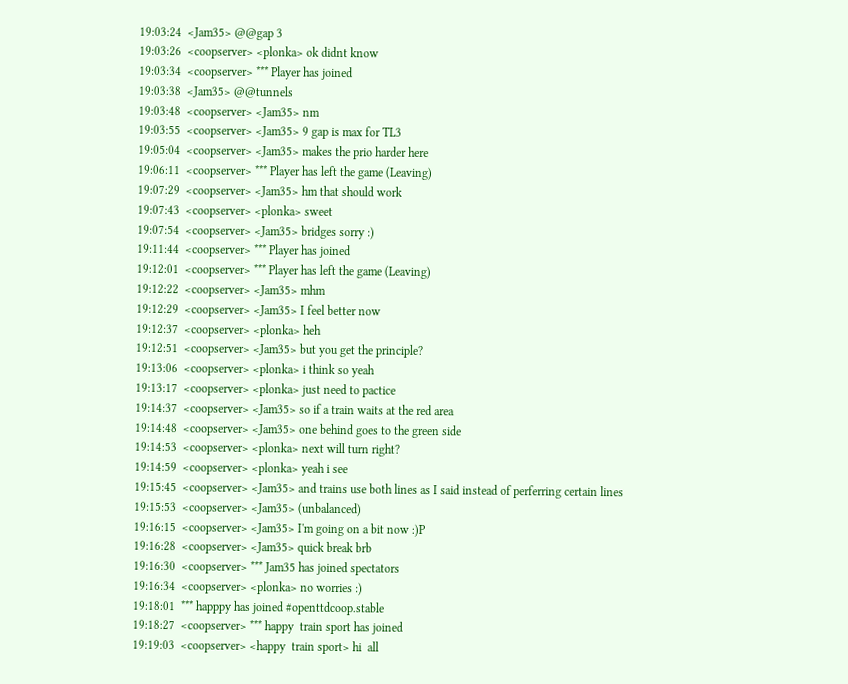19:03:24  <Jam35> @@gap 3
19:03:26  <coopserver> <plonka> ok didnt know
19:03:34  <coopserver> *** Player has joined
19:03:38  <Jam35> @@tunnels
19:03:48  <coopserver> <Jam35> nm
19:03:55  <coopserver> <Jam35> 9 gap is max for TL3
19:05:04  <coopserver> <Jam35> makes the prio harder here
19:06:11  <coopserver> *** Player has left the game (Leaving)
19:07:29  <coopserver> <Jam35> hm that should work
19:07:43  <coopserver> <plonka> sweet
19:07:54  <coopserver> <Jam35> bridges sorry :)
19:11:44  <coopserver> *** Player has joined
19:12:01  <coopserver> *** Player has left the game (Leaving)
19:12:22  <coopserver> <Jam35> mhm
19:12:29  <coopserver> <Jam35> I feel better now
19:12:37  <coopserver> <plonka> heh
19:12:51  <coopserver> <Jam35> but you get the principle?
19:13:06  <coopserver> <plonka> i think so yeah
19:13:17  <coopserver> <plonka> just need to pactice
19:14:37  <coopserver> <Jam35> so if a train waits at the red area
19:14:48  <coopserver> <Jam35> one behind goes to the green side
19:14:53  <coopserver> <plonka> next will turn right?
19:14:59  <coopserver> <plonka> yeah i see
19:15:45  <coopserver> <Jam35> and trains use both lines as I said instead of perferring certain lines
19:15:53  <coopserver> <Jam35> (unbalanced)
19:16:15  <coopserver> <Jam35> I'm going on a bit now :)P
19:16:28  <coopserver> <Jam35> quick break brb
19:16:30  <coopserver> *** Jam35 has joined spectators
19:16:34  <coopserver> <plonka> no worries :)
19:18:01  *** happpy has joined #openttdcoop.stable
19:18:27  <coopserver> *** happy  train sport has joined
19:19:03  <coopserver> <happy  train sport> hi  all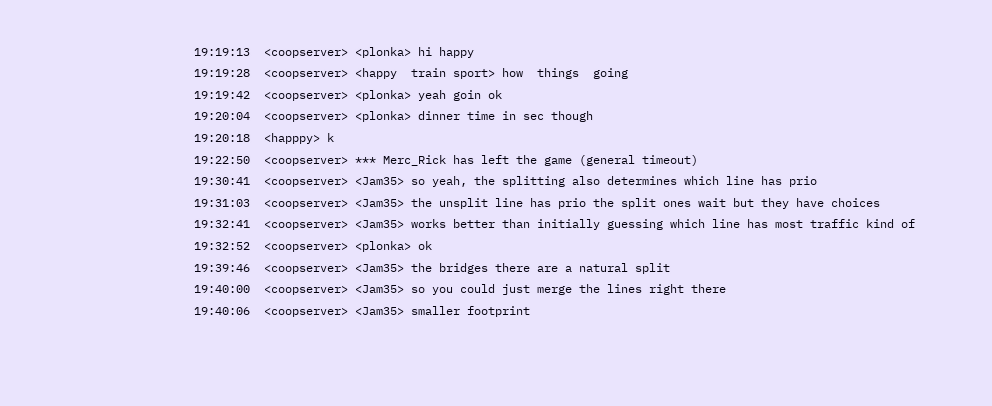19:19:13  <coopserver> <plonka> hi happy
19:19:28  <coopserver> <happy  train sport> how  things  going
19:19:42  <coopserver> <plonka> yeah goin ok
19:20:04  <coopserver> <plonka> dinner time in sec though
19:20:18  <happpy> k
19:22:50  <coopserver> *** Merc_Rick has left the game (general timeout)
19:30:41  <coopserver> <Jam35> so yeah, the splitting also determines which line has prio
19:31:03  <coopserver> <Jam35> the unsplit line has prio the split ones wait but they have choices
19:32:41  <coopserver> <Jam35> works better than initially guessing which line has most traffic kind of
19:32:52  <coopserver> <plonka> ok
19:39:46  <coopserver> <Jam35> the bridges there are a natural split
19:40:00  <coopserver> <Jam35> so you could just merge the lines right there
19:40:06  <coopserver> <Jam35> smaller footprint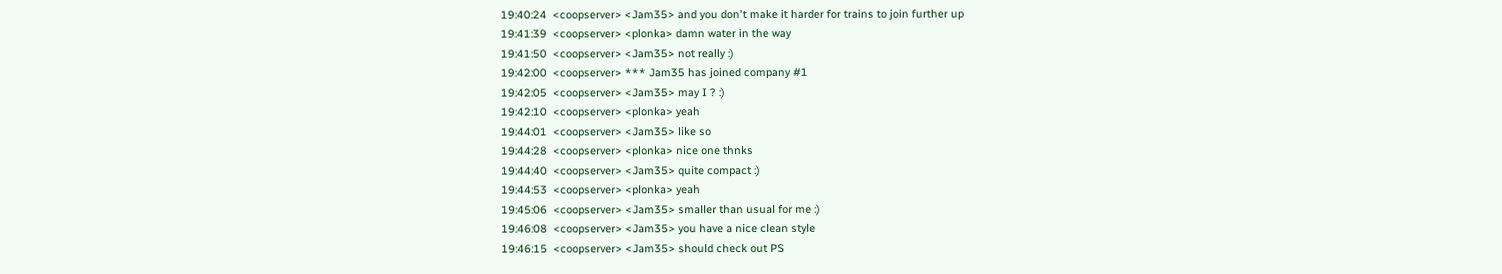19:40:24  <coopserver> <Jam35> and you don't make it harder for trains to join further up
19:41:39  <coopserver> <plonka> damn water in the way
19:41:50  <coopserver> <Jam35> not really :)
19:42:00  <coopserver> *** Jam35 has joined company #1
19:42:05  <coopserver> <Jam35> may I ? :)
19:42:10  <coopserver> <plonka> yeah
19:44:01  <coopserver> <Jam35> like so
19:44:28  <coopserver> <plonka> nice one thnks
19:44:40  <coopserver> <Jam35> quite compact :)
19:44:53  <coopserver> <plonka> yeah
19:45:06  <coopserver> <Jam35> smaller than usual for me :)
19:46:08  <coopserver> <Jam35> you have a nice clean style
19:46:15  <coopserver> <Jam35> should check out PS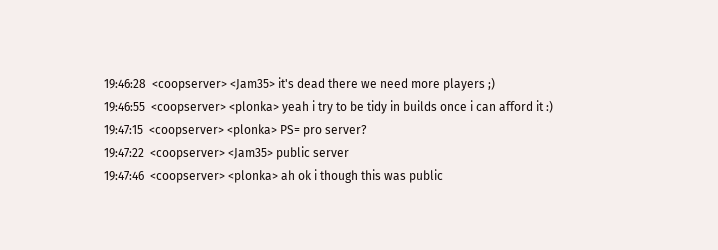19:46:28  <coopserver> <Jam35> it's dead there we need more players ;)
19:46:55  <coopserver> <plonka> yeah i try to be tidy in builds once i can afford it :)
19:47:15  <coopserver> <plonka> PS= pro server?
19:47:22  <coopserver> <Jam35> public server
19:47:46  <coopserver> <plonka> ah ok i though this was public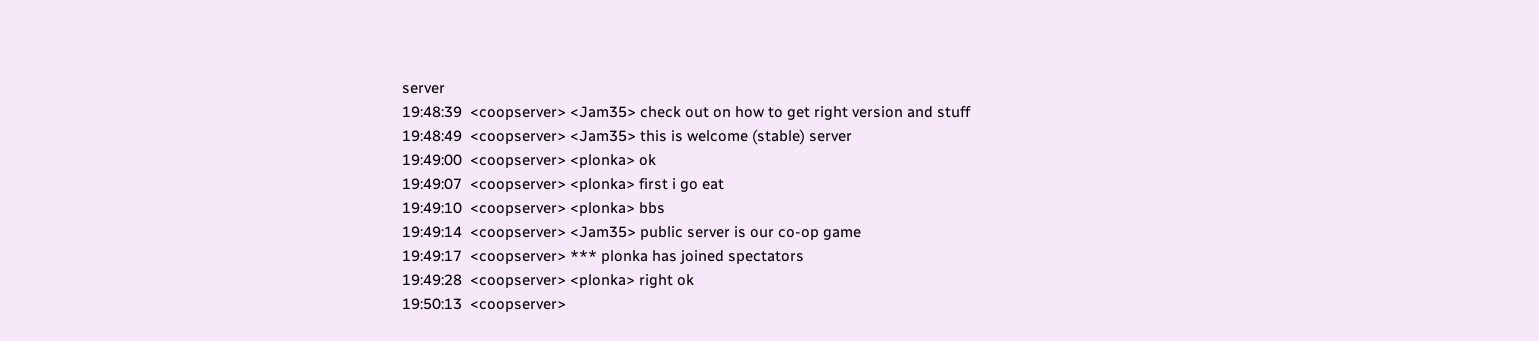server
19:48:39  <coopserver> <Jam35> check out on how to get right version and stuff
19:48:49  <coopserver> <Jam35> this is welcome (stable) server
19:49:00  <coopserver> <plonka> ok
19:49:07  <coopserver> <plonka> first i go eat
19:49:10  <coopserver> <plonka> bbs
19:49:14  <coopserver> <Jam35> public server is our co-op game
19:49:17  <coopserver> *** plonka has joined spectators
19:49:28  <coopserver> <plonka> right ok
19:50:13  <coopserver>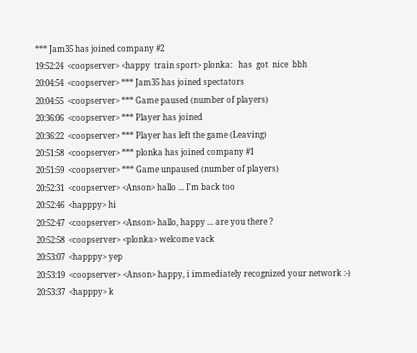*** Jam35 has joined company #2
19:52:24  <coopserver> <happy  train sport> plonka:   has  got  nice  bbh
20:04:54  <coopserver> *** Jam35 has joined spectators
20:04:55  <coopserver> *** Game paused (number of players)
20:36:06  <coopserver> *** Player has joined
20:36:22  <coopserver> *** Player has left the game (Leaving)
20:51:58  <coopserver> *** plonka has joined company #1
20:51:59  <coopserver> *** Game unpaused (number of players)
20:52:31  <coopserver> <Anson> hallo ... I'm back too
20:52:46  <happpy> hi
20:52:47  <coopserver> <Anson> hallo, happy ... are you there ?
20:52:58  <coopserver> <plonka> welcome vack
20:53:07  <happpy> yep
20:53:19  <coopserver> <Anson> happy, i immediately recognized your network :-)
20:53:37  <happpy> k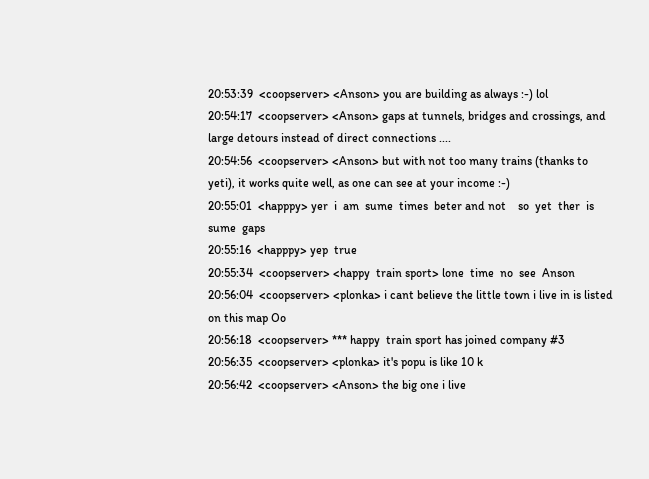20:53:39  <coopserver> <Anson> you are building as always :-) lol
20:54:17  <coopserver> <Anson> gaps at tunnels, bridges and crossings, and large detours instead of direct connections ....
20:54:56  <coopserver> <Anson> but with not too many trains (thanks to yeti), it works quite well, as one can see at your income :-)
20:55:01  <happpy> yer  i  am  sume  times  beter and not    so  yet  ther  is sume  gaps
20:55:16  <happpy> yep  true
20:55:34  <coopserver> <happy  train sport> lone  time  no  see  Anson
20:56:04  <coopserver> <plonka> i cant believe the little town i live in is listed on this map Oo
20:56:18  <coopserver> *** happy  train sport has joined company #3
20:56:35  <coopserver> <plonka> it's popu is like 10 k
20:56:42  <coopserver> <Anson> the big one i live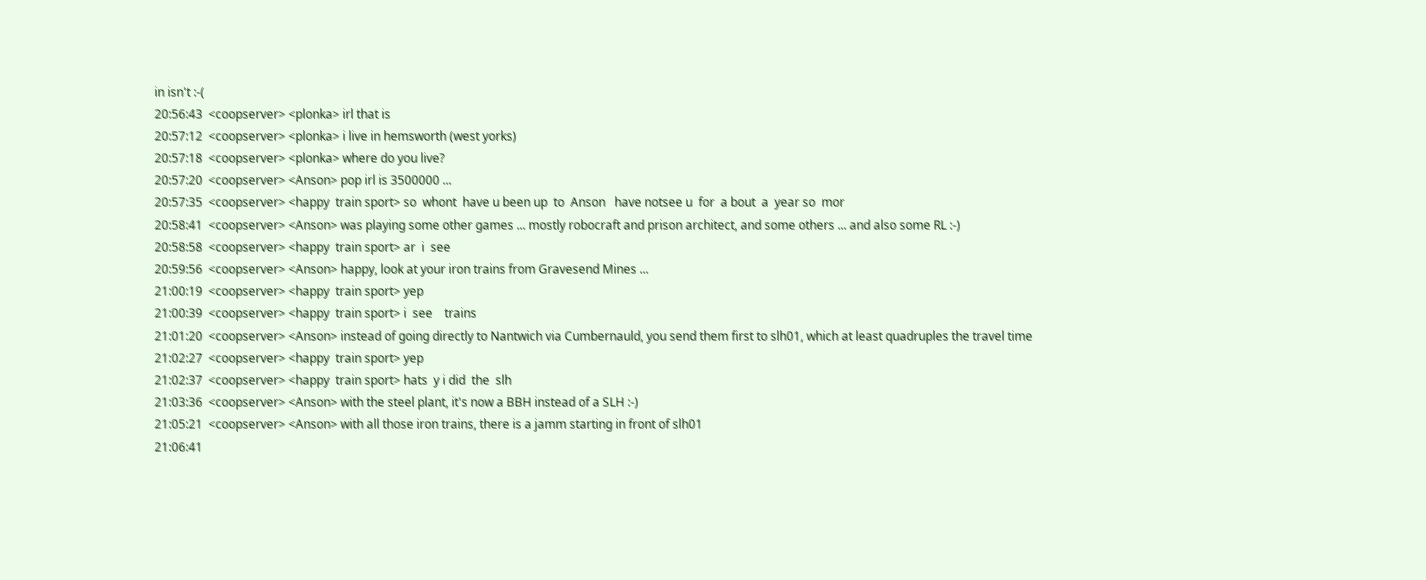in isn't :-(
20:56:43  <coopserver> <plonka> irl that is
20:57:12  <coopserver> <plonka> i live in hemsworth (west yorks)
20:57:18  <coopserver> <plonka> where do you live?
20:57:20  <coopserver> <Anson> pop irl is 3500000 ...
20:57:35  <coopserver> <happy  train sport> so  whont  have u been up  to  Anson   have notsee u  for  a bout  a  year so  mor
20:58:41  <coopserver> <Anson> was playing some other games ... mostly robocraft and prison architect, and some others ... and also some RL :-)
20:58:58  <coopserver> <happy  train sport> ar  i  see
20:59:56  <coopserver> <Anson> happy, look at your iron trains from Gravesend Mines ...
21:00:19  <coopserver> <happy  train sport> yep
21:00:39  <coopserver> <happy  train sport> i  see    trains
21:01:20  <coopserver> <Anson> instead of going directly to Nantwich via Cumbernauld, you send them first to slh01, which at least quadruples the travel time
21:02:27  <coopserver> <happy  train sport> yep
21:02:37  <coopserver> <happy  train sport> hats  y i did  the  slh
21:03:36  <coopserver> <Anson> with the steel plant, it's now a BBH instead of a SLH :-)
21:05:21  <coopserver> <Anson> with all those iron trains, there is a jamm starting in front of slh01
21:06:41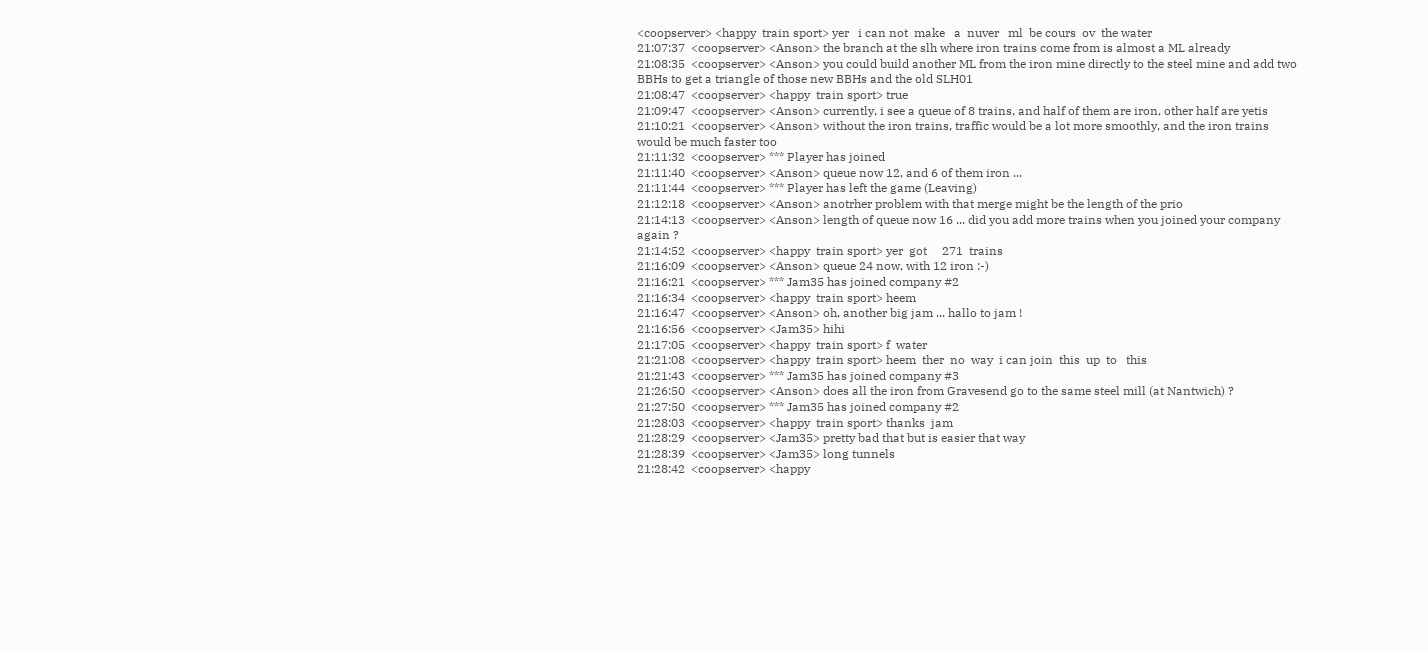<coopserver> <happy  train sport> yer   i can not  make   a  nuver   ml  be cours  ov  the water
21:07:37  <coopserver> <Anson> the branch at the slh where iron trains come from is almost a ML already
21:08:35  <coopserver> <Anson> you could build another ML from the iron mine directly to the steel mine and add two BBHs to get a triangle of those new BBHs and the old SLH01
21:08:47  <coopserver> <happy  train sport> true
21:09:47  <coopserver> <Anson> currently, i see a queue of 8 trains, and half of them are iron, other half are yetis
21:10:21  <coopserver> <Anson> without the iron trains, traffic would be a lot more smoothly, and the iron trains would be much faster too
21:11:32  <coopserver> *** Player has joined
21:11:40  <coopserver> <Anson> queue now 12, and 6 of them iron ...
21:11:44  <coopserver> *** Player has left the game (Leaving)
21:12:18  <coopserver> <Anson> anotrher problem with that merge might be the length of the prio
21:14:13  <coopserver> <Anson> length of queue now 16 ... did you add more trains when you joined your company again ?
21:14:52  <coopserver> <happy  train sport> yer  got     271  trains
21:16:09  <coopserver> <Anson> queue 24 now, with 12 iron :-)
21:16:21  <coopserver> *** Jam35 has joined company #2
21:16:34  <coopserver> <happy  train sport> heem
21:16:47  <coopserver> <Anson> oh, another big jam ... hallo to jam !
21:16:56  <coopserver> <Jam35> hihi
21:17:05  <coopserver> <happy  train sport> f  water
21:21:08  <coopserver> <happy  train sport> heem  ther  no  way  i can join  this  up  to   this
21:21:43  <coopserver> *** Jam35 has joined company #3
21:26:50  <coopserver> <Anson> does all the iron from Gravesend go to the same steel mill (at Nantwich) ?
21:27:50  <coopserver> *** Jam35 has joined company #2
21:28:03  <coopserver> <happy  train sport> thanks  jam
21:28:29  <coopserver> <Jam35> pretty bad that but is easier that way
21:28:39  <coopserver> <Jam35> long tunnels
21:28:42  <coopserver> <happy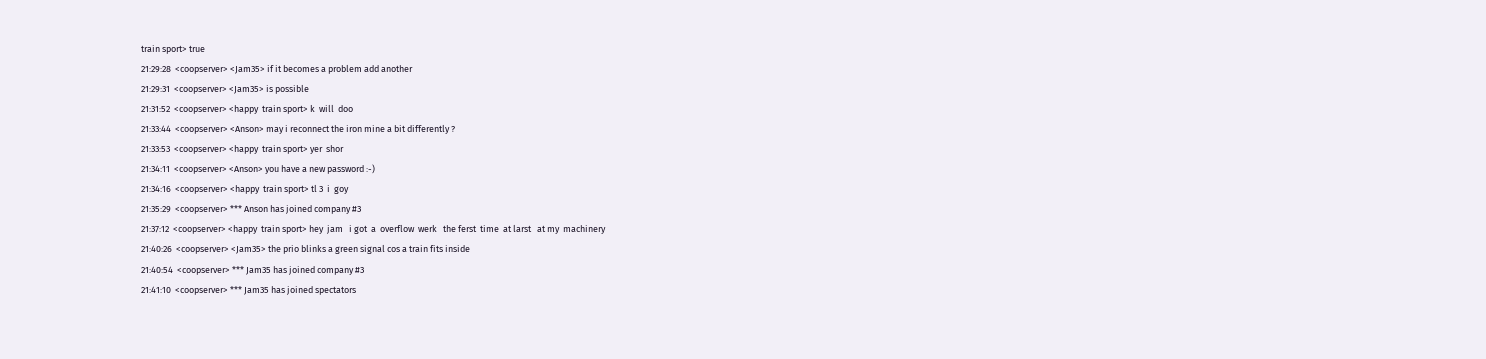train sport> true
21:29:28  <coopserver> <Jam35> if it becomes a problem add another
21:29:31  <coopserver> <Jam35> is possible
21:31:52  <coopserver> <happy  train sport> k  will  doo
21:33:44  <coopserver> <Anson> may i reconnect the iron mine a bit differently ?
21:33:53  <coopserver> <happy  train sport> yer  shor
21:34:11  <coopserver> <Anson> you have a new password :-)
21:34:16  <coopserver> <happy  train sport> tl 3  i  goy
21:35:29  <coopserver> *** Anson has joined company #3
21:37:12  <coopserver> <happy  train sport> hey  jam   i got  a  overflow  werk   the ferst  time  at larst   at my  machinery
21:40:26  <coopserver> <Jam35> the prio blinks a green signal cos a train fits inside
21:40:54  <coopserver> *** Jam35 has joined company #3
21:41:10  <coopserver> *** Jam35 has joined spectators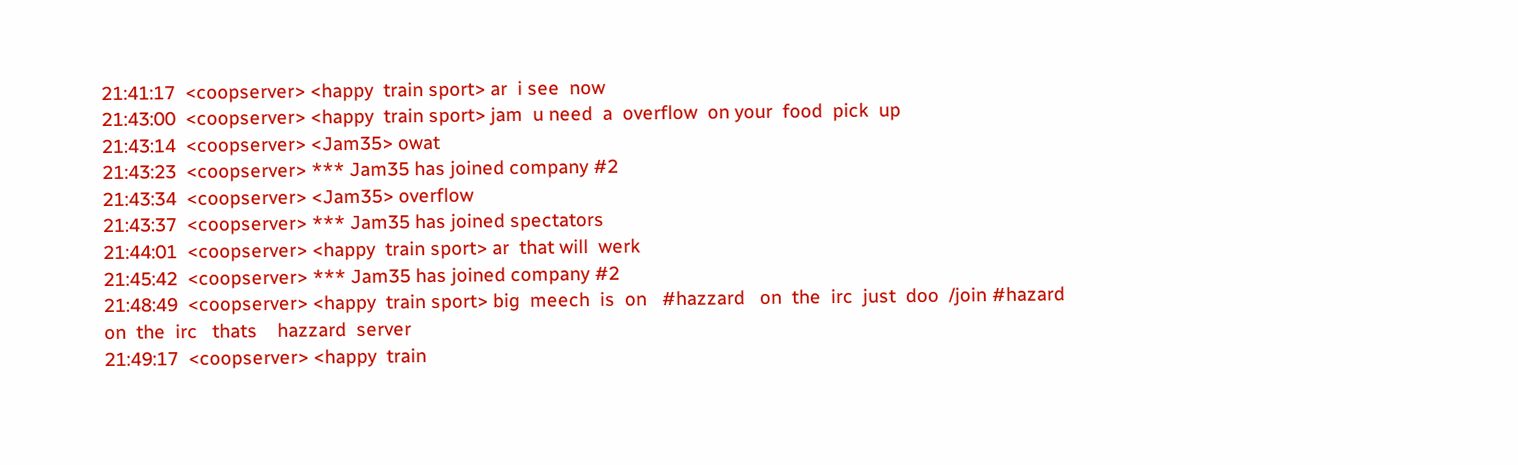21:41:17  <coopserver> <happy  train sport> ar  i see  now
21:43:00  <coopserver> <happy  train sport> jam  u need  a  overflow  on your  food  pick  up
21:43:14  <coopserver> <Jam35> owat
21:43:23  <coopserver> *** Jam35 has joined company #2
21:43:34  <coopserver> <Jam35> overflow
21:43:37  <coopserver> *** Jam35 has joined spectators
21:44:01  <coopserver> <happy  train sport> ar  that will  werk
21:45:42  <coopserver> *** Jam35 has joined company #2
21:48:49  <coopserver> <happy  train sport> big  meech  is  on   #hazzard   on  the  irc  just  doo  /join #hazard  on  the  irc   thats    hazzard  server
21:49:17  <coopserver> <happy  train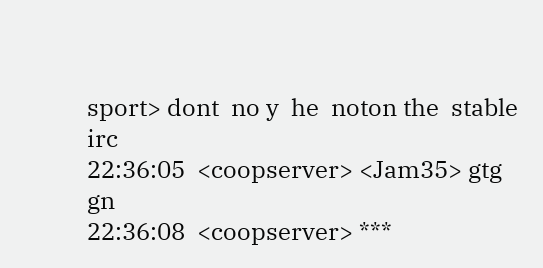sport> dont  no y  he  noton the  stable   irc
22:36:05  <coopserver> <Jam35> gtg gn
22:36:08  <coopserver> ***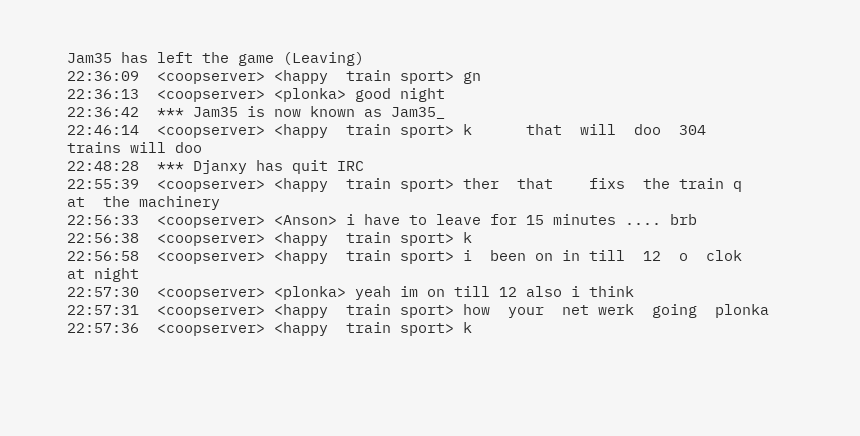Jam35 has left the game (Leaving)
22:36:09  <coopserver> <happy  train sport> gn
22:36:13  <coopserver> <plonka> good night
22:36:42  *** Jam35 is now known as Jam35_
22:46:14  <coopserver> <happy  train sport> k      that  will  doo  304  trains will doo
22:48:28  *** Djanxy has quit IRC
22:55:39  <coopserver> <happy  train sport> ther  that    fixs  the train q  at  the machinery
22:56:33  <coopserver> <Anson> i have to leave for 15 minutes .... brb
22:56:38  <coopserver> <happy  train sport> k
22:56:58  <coopserver> <happy  train sport> i  been on in till  12  o  clok  at night
22:57:30  <coopserver> <plonka> yeah im on till 12 also i think
22:57:31  <coopserver> <happy  train sport> how  your  net werk  going  plonka
22:57:36  <coopserver> <happy  train sport> k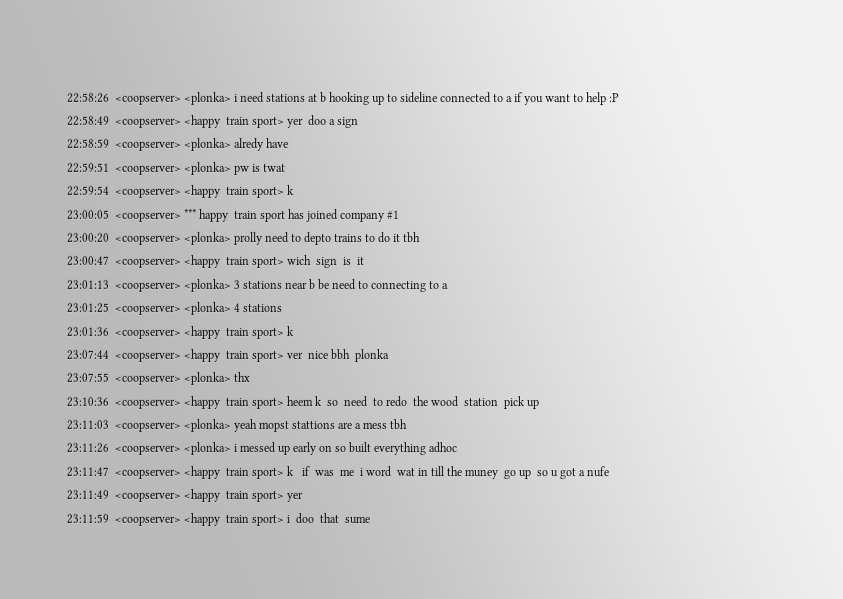22:58:26  <coopserver> <plonka> i need stations at b hooking up to sideline connected to a if you want to help :P
22:58:49  <coopserver> <happy  train sport> yer  doo a sign
22:58:59  <coopserver> <plonka> alredy have
22:59:51  <coopserver> <plonka> pw is twat
22:59:54  <coopserver> <happy  train sport> k
23:00:05  <coopserver> *** happy  train sport has joined company #1
23:00:20  <coopserver> <plonka> prolly need to depto trains to do it tbh
23:00:47  <coopserver> <happy  train sport> wich  sign  is  it
23:01:13  <coopserver> <plonka> 3 stations near b be need to connecting to a
23:01:25  <coopserver> <plonka> 4 stations
23:01:36  <coopserver> <happy  train sport> k
23:07:44  <coopserver> <happy  train sport> ver  nice bbh  plonka
23:07:55  <coopserver> <plonka> thx
23:10:36  <coopserver> <happy  train sport> heem k  so  need  to redo  the wood  station  pick up
23:11:03  <coopserver> <plonka> yeah mopst stattions are a mess tbh
23:11:26  <coopserver> <plonka> i messed up early on so built everything adhoc
23:11:47  <coopserver> <happy  train sport> k   if  was  me  i word  wat in till the muney  go up  so u got a nufe
23:11:49  <coopserver> <happy  train sport> yer
23:11:59  <coopserver> <happy  train sport> i  doo  that  sume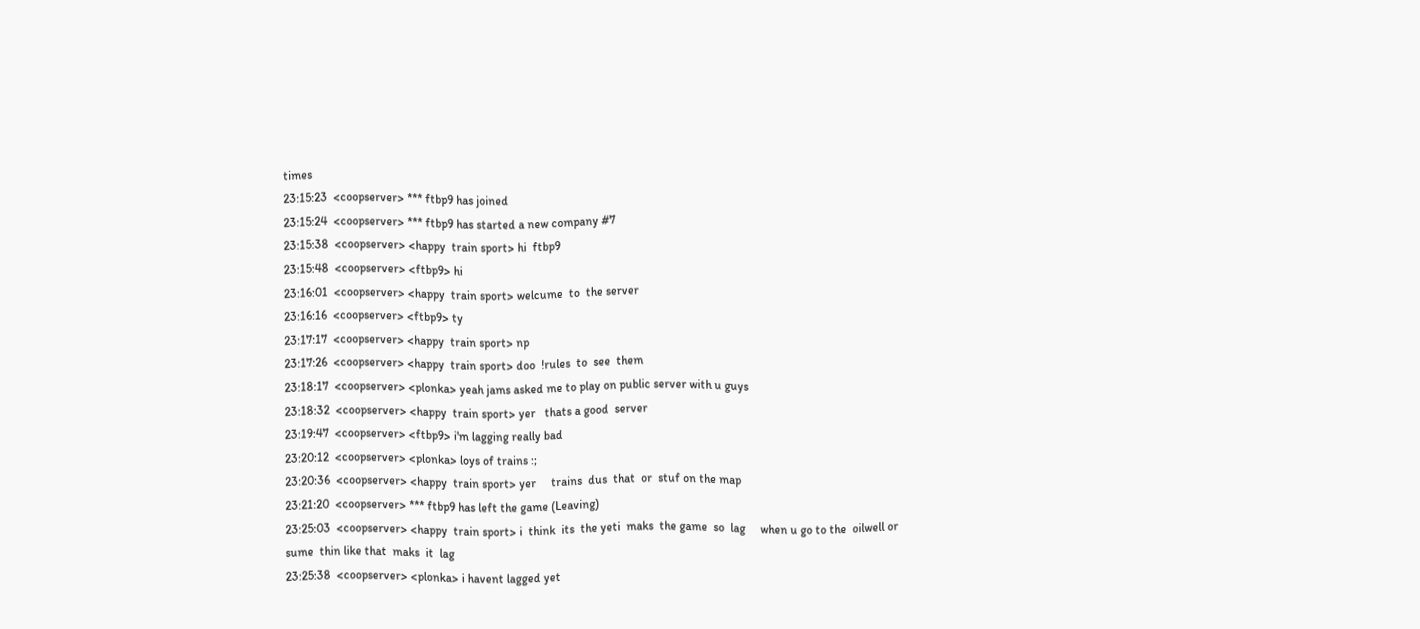times
23:15:23  <coopserver> *** ftbp9 has joined
23:15:24  <coopserver> *** ftbp9 has started a new company #7
23:15:38  <coopserver> <happy  train sport> hi  ftbp9
23:15:48  <coopserver> <ftbp9> hi
23:16:01  <coopserver> <happy  train sport> welcume  to  the server
23:16:16  <coopserver> <ftbp9> ty
23:17:17  <coopserver> <happy  train sport> np
23:17:26  <coopserver> <happy  train sport> doo  !rules  to  see  them
23:18:17  <coopserver> <plonka> yeah jams asked me to play on public server with u guys
23:18:32  <coopserver> <happy  train sport> yer   thats a good  server
23:19:47  <coopserver> <ftbp9> i'm lagging really bad
23:20:12  <coopserver> <plonka> loys of trains :;
23:20:36  <coopserver> <happy  train sport> yer     trains  dus  that  or  stuf on the map
23:21:20  <coopserver> *** ftbp9 has left the game (Leaving)
23:25:03  <coopserver> <happy  train sport> i  think  its  the yeti  maks  the game  so  lag     when u go to the  oilwell or  sume  thin like that  maks  it  lag
23:25:38  <coopserver> <plonka> i havent lagged yet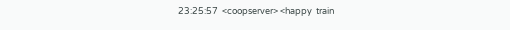23:25:57  <coopserver> <happy  train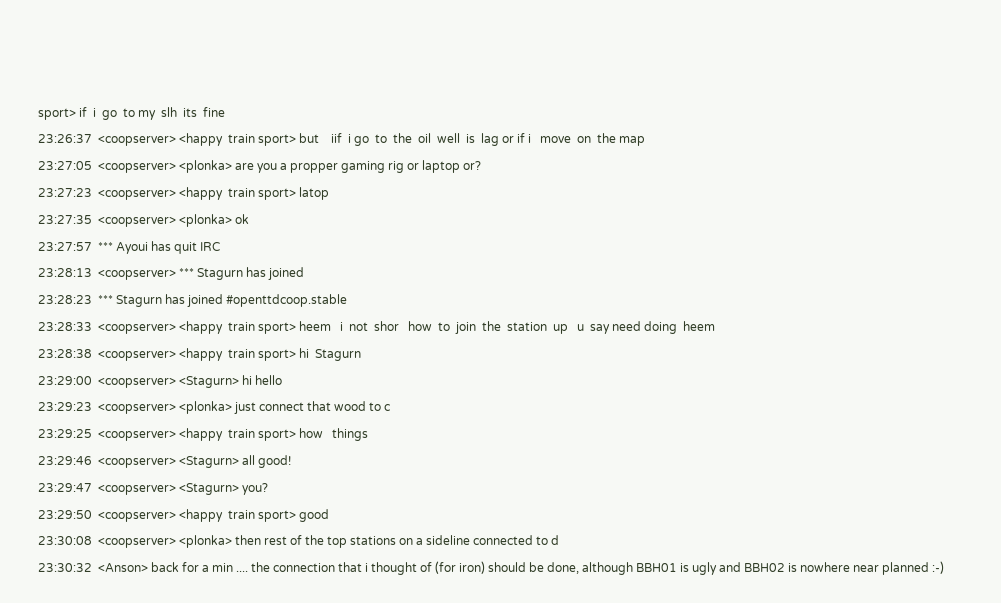sport> if  i  go  to my  slh  its  fine
23:26:37  <coopserver> <happy  train sport> but    iif  i go  to  the  oil  well  is  lag or if i   move  on  the map
23:27:05  <coopserver> <plonka> are you a propper gaming rig or laptop or?
23:27:23  <coopserver> <happy  train sport> latop
23:27:35  <coopserver> <plonka> ok
23:27:57  *** Ayoui has quit IRC
23:28:13  <coopserver> *** Stagurn has joined
23:28:23  *** Stagurn has joined #openttdcoop.stable
23:28:33  <coopserver> <happy  train sport> heem   i  not  shor   how  to  join  the  station  up   u  say need doing  heem
23:28:38  <coopserver> <happy  train sport> hi  Stagurn
23:29:00  <coopserver> <Stagurn> hi hello
23:29:23  <coopserver> <plonka> just connect that wood to c
23:29:25  <coopserver> <happy  train sport> how   things
23:29:46  <coopserver> <Stagurn> all good!
23:29:47  <coopserver> <Stagurn> you?
23:29:50  <coopserver> <happy  train sport> good
23:30:08  <coopserver> <plonka> then rest of the top stations on a sideline connected to d
23:30:32  <Anson> back for a min .... the connection that i thought of (for iron) should be done, although BBH01 is ugly and BBH02 is nowhere near planned :-)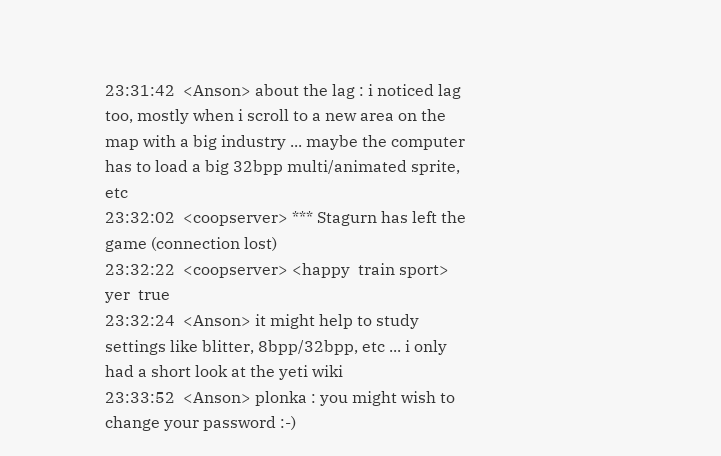23:31:42  <Anson> about the lag : i noticed lag too, mostly when i scroll to a new area on the map with a big industry ... maybe the computer has to load a big 32bpp multi/animated sprite, etc
23:32:02  <coopserver> *** Stagurn has left the game (connection lost)
23:32:22  <coopserver> <happy  train sport> yer  true
23:32:24  <Anson> it might help to study settings like blitter, 8bpp/32bpp, etc ... i only had a short look at the yeti wiki
23:33:52  <Anson> plonka : you might wish to change your password :-)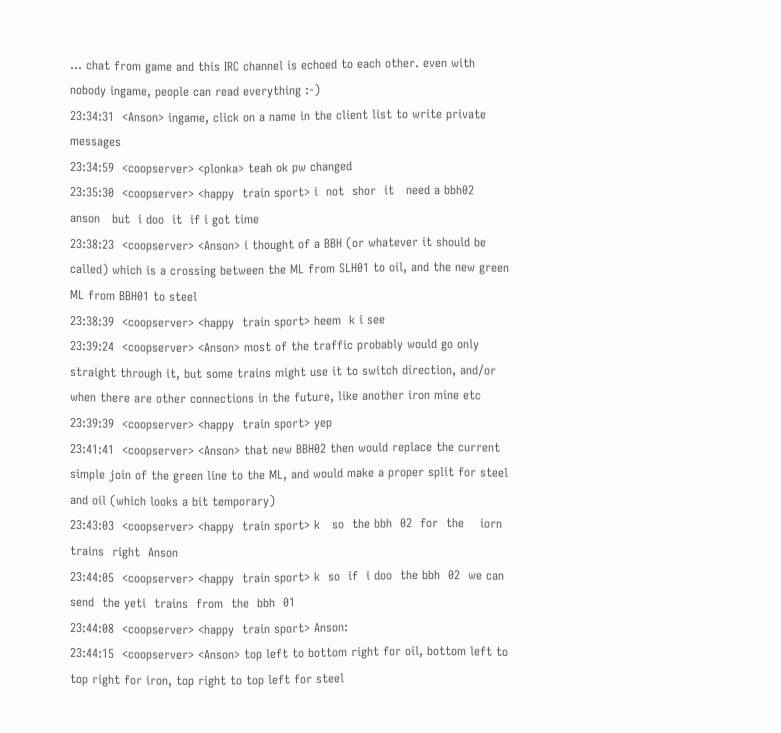... chat from game and this IRC channel is echoed to each other. even with nobody ingame, people can read everything :-)
23:34:31  <Anson> ingame, click on a name in the client list to write private messages
23:34:59  <coopserver> <plonka> teah ok pw changed
23:35:30  <coopserver> <happy  train sport> i  not  shor  it   need a bbh02    anson   but  i doo  it  if i got time
23:38:23  <coopserver> <Anson> i thought of a BBH (or whatever it should be called) which is a crossing between the ML from SLH01 to oil, and the new green ML from BBH01 to steel
23:38:39  <coopserver> <happy  train sport> heem  k i see
23:39:24  <coopserver> <Anson> most of the traffic probably would go only straight through it, but some trains might use it to switch direction, and/or when there are other connections in the future, like another iron mine etc
23:39:39  <coopserver> <happy  train sport> yep
23:41:41  <coopserver> <Anson> that new BBH02 then would replace the current simple join of the green line to the ML, and would make a proper split for steel and oil (which looks a bit temporary)
23:43:03  <coopserver> <happy  train sport> k   so  the bbh  02  for  the    iorn  trains  right  Anson
23:44:05  <coopserver> <happy  train sport> k  so  if  i doo  the bbh  02  we can  send  the yeti  trains  from  the  bbh  01
23:44:08  <coopserver> <happy  train sport> Anson:
23:44:15  <coopserver> <Anson> top left to bottom right for oil, bottom left to top right for iron, top right to top left for steel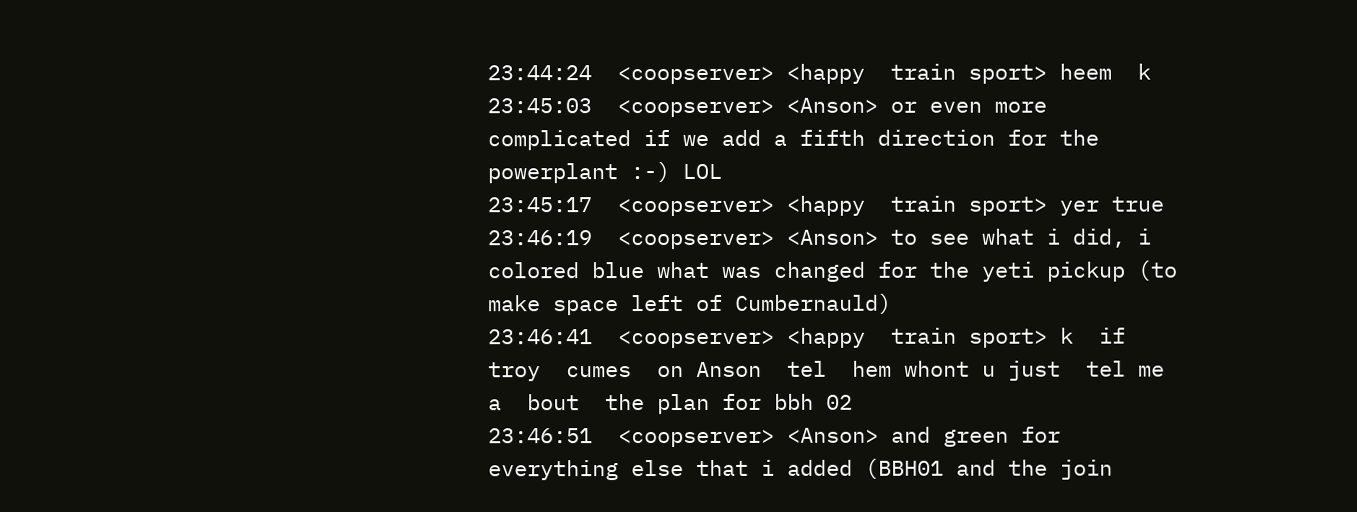23:44:24  <coopserver> <happy  train sport> heem  k
23:45:03  <coopserver> <Anson> or even more complicated if we add a fifth direction for the powerplant :-) LOL
23:45:17  <coopserver> <happy  train sport> yer true
23:46:19  <coopserver> <Anson> to see what i did, i colored blue what was changed for the yeti pickup (to make space left of Cumbernauld)
23:46:41  <coopserver> <happy  train sport> k  if  troy  cumes  on Anson  tel  hem whont u just  tel me  a  bout  the plan for bbh 02
23:46:51  <coopserver> <Anson> and green for everything else that i added (BBH01 and the join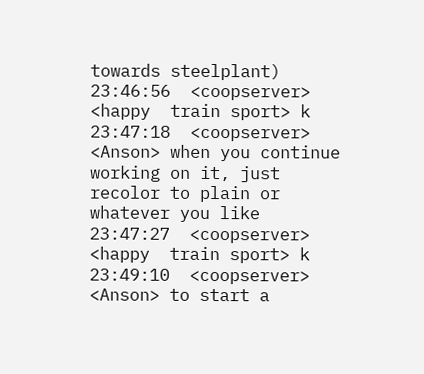towards steelplant)
23:46:56  <coopserver> <happy  train sport> k
23:47:18  <coopserver> <Anson> when you continue working on it, just recolor to plain or whatever you like
23:47:27  <coopserver> <happy  train sport> k
23:49:10  <coopserver> <Anson> to start a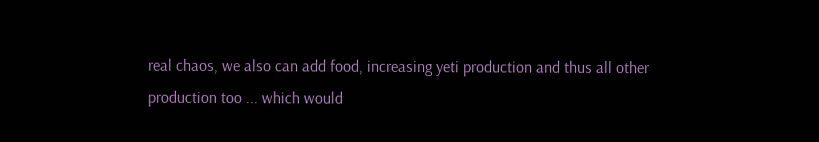real chaos, we also can add food, increasing yeti production and thus all other production too ... which would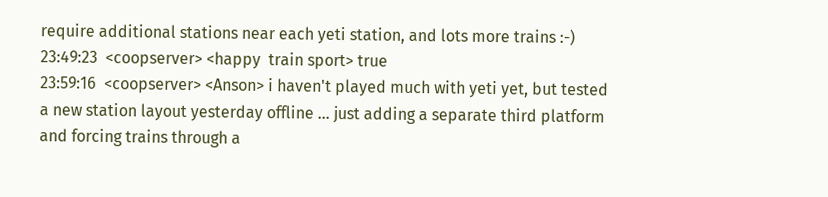require additional stations near each yeti station, and lots more trains :-)
23:49:23  <coopserver> <happy  train sport> true
23:59:16  <coopserver> <Anson> i haven't played much with yeti yet, but tested a new station layout yesterday offline ... just adding a separate third platform and forcing trains through a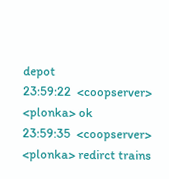depot
23:59:22  <coopserver> <plonka> ok
23:59:35  <coopserver> <plonka> redirct trains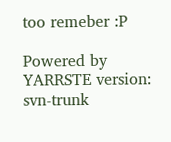too remeber :P

Powered by YARRSTE version: svn-trunk